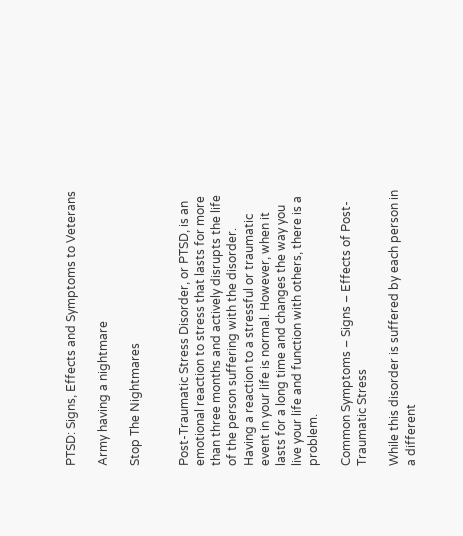PTSD: Signs, Effects and Symptoms to Veterans

Army having a nightmare

Stop The Nightmares


Post-Traumatic Stress Disorder, or PTSD, is an emotional reaction to stress that lasts for more than three months and actively disrupts the life of the person suffering with the disorder. Having a reaction to a stressful or traumatic event in your life is normal. However, when it lasts for a long time and changes the way you live your life and function with others, there is a problem.

Common Symptoms – Signs – Effects of Post-Traumatic Stress

While this disorder is suffered by each person in a different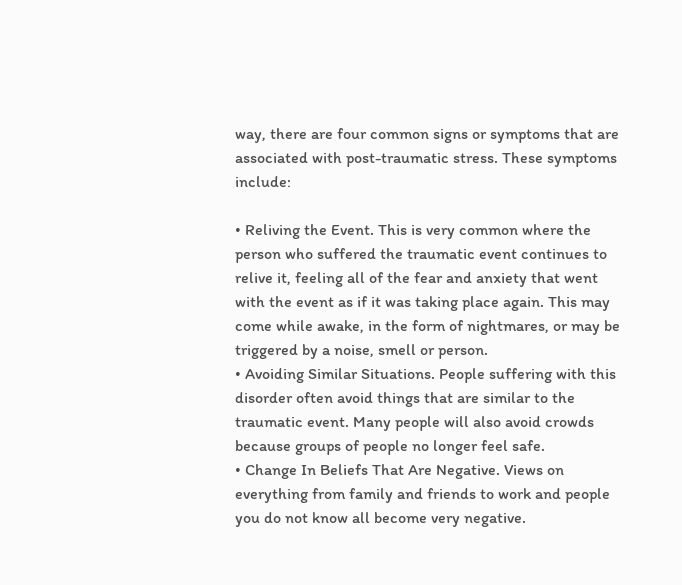way, there are four common signs or symptoms that are associated with post-traumatic stress. These symptoms include:

• Reliving the Event. This is very common where the person who suffered the traumatic event continues to relive it, feeling all of the fear and anxiety that went with the event as if it was taking place again. This may come while awake, in the form of nightmares, or may be triggered by a noise, smell or person.
• Avoiding Similar Situations. People suffering with this disorder often avoid things that are similar to the traumatic event. Many people will also avoid crowds because groups of people no longer feel safe.
• Change In Beliefs That Are Negative. Views on everything from family and friends to work and people you do not know all become very negative.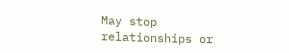May stop relationships or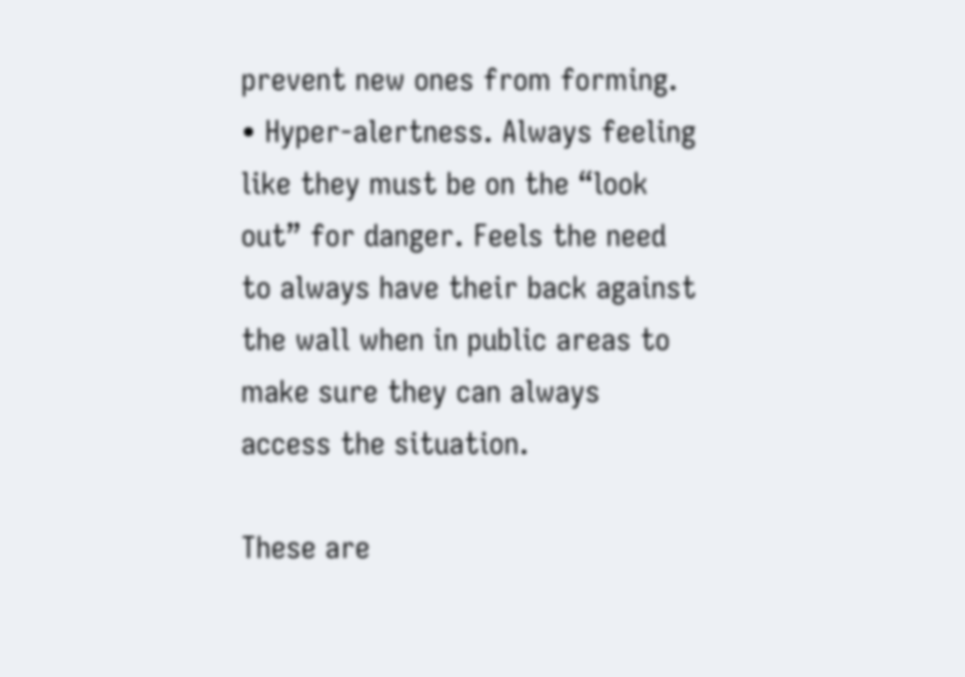prevent new ones from forming.
• Hyper-alertness. Always feeling like they must be on the “look out” for danger. Feels the need to always have their back against the wall when in public areas to make sure they can always access the situation.

These are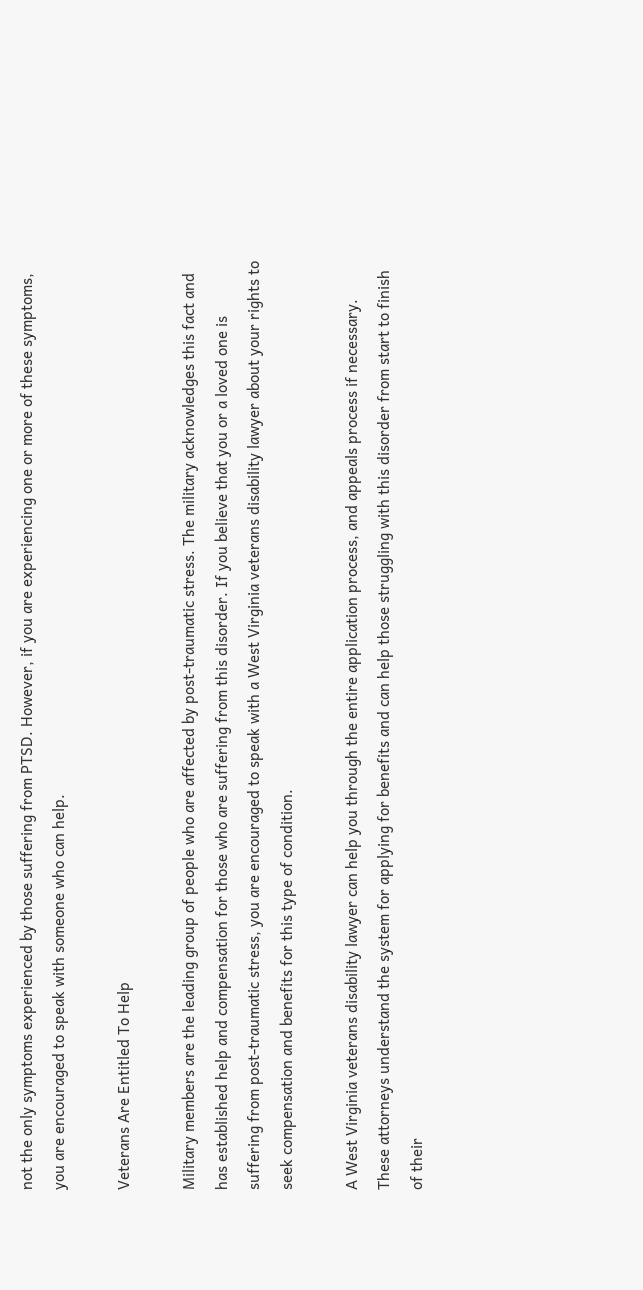not the only symptoms experienced by those suffering from PTSD. However, if you are experiencing one or more of these symptoms, you are encouraged to speak with someone who can help.

Veterans Are Entitled To Help

Military members are the leading group of people who are affected by post-traumatic stress. The military acknowledges this fact and has established help and compensation for those who are suffering from this disorder. If you believe that you or a loved one is suffering from post-traumatic stress, you are encouraged to speak with a West Virginia veterans disability lawyer about your rights to seek compensation and benefits for this type of condition.

A West Virginia veterans disability lawyer can help you through the entire application process, and appeals process if necessary. These attorneys understand the system for applying for benefits and can help those struggling with this disorder from start to finish of their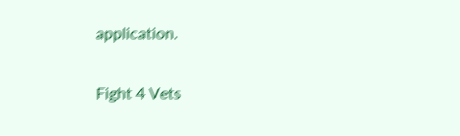application.

Fight 4 Vets